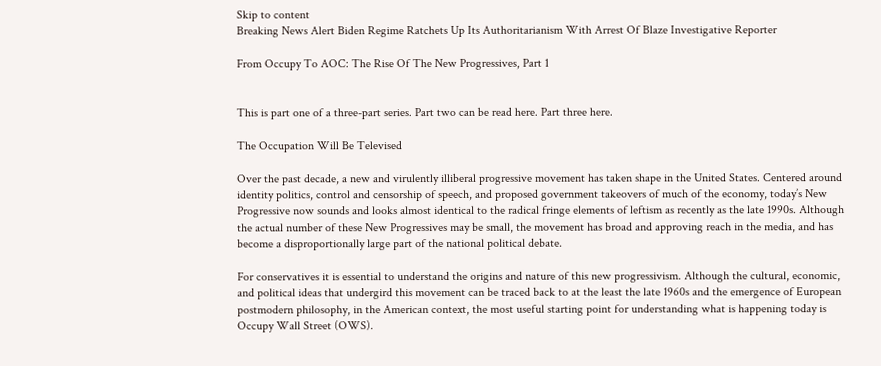Skip to content
Breaking News Alert Biden Regime Ratchets Up Its Authoritarianism With Arrest Of Blaze Investigative Reporter

From Occupy To AOC: The Rise Of The New Progressives, Part 1


This is part one of a three-part series. Part two can be read here. Part three here.

The Occupation Will Be Televised

Over the past decade, a new and virulently illiberal progressive movement has taken shape in the United States. Centered around identity politics, control and censorship of speech, and proposed government takeovers of much of the economy, today’s New Progressive now sounds and looks almost identical to the radical fringe elements of leftism as recently as the late 1990s. Although the actual number of these New Progressives may be small, the movement has broad and approving reach in the media, and has become a disproportionally large part of the national political debate.

For conservatives it is essential to understand the origins and nature of this new progressivism. Although the cultural, economic, and political ideas that undergird this movement can be traced back to at the least the late 1960s and the emergence of European postmodern philosophy, in the American context, the most useful starting point for understanding what is happening today is Occupy Wall Street (OWS).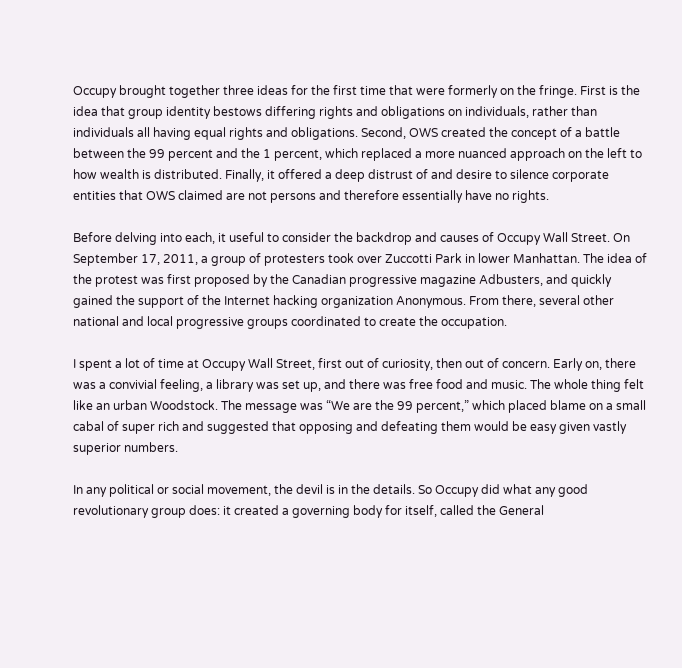Occupy brought together three ideas for the first time that were formerly on the fringe. First is the idea that group identity bestows differing rights and obligations on individuals, rather than individuals all having equal rights and obligations. Second, OWS created the concept of a battle between the 99 percent and the 1 percent, which replaced a more nuanced approach on the left to how wealth is distributed. Finally, it offered a deep distrust of and desire to silence corporate entities that OWS claimed are not persons and therefore essentially have no rights.

Before delving into each, it useful to consider the backdrop and causes of Occupy Wall Street. On September 17, 2011, a group of protesters took over Zuccotti Park in lower Manhattan. The idea of the protest was first proposed by the Canadian progressive magazine Adbusters, and quickly gained the support of the Internet hacking organization Anonymous. From there, several other national and local progressive groups coordinated to create the occupation.

I spent a lot of time at Occupy Wall Street, first out of curiosity, then out of concern. Early on, there was a convivial feeling, a library was set up, and there was free food and music. The whole thing felt like an urban Woodstock. The message was “We are the 99 percent,” which placed blame on a small cabal of super rich and suggested that opposing and defeating them would be easy given vastly superior numbers.

In any political or social movement, the devil is in the details. So Occupy did what any good revolutionary group does: it created a governing body for itself, called the General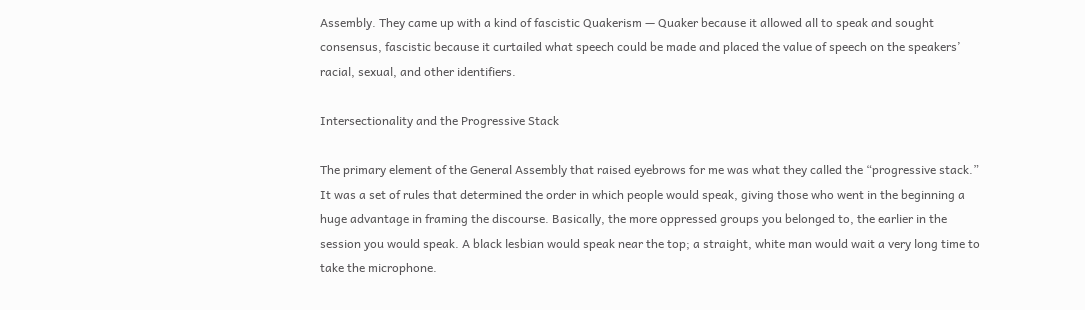Assembly. They came up with a kind of fascistic Quakerism — Quaker because it allowed all to speak and sought consensus, fascistic because it curtailed what speech could be made and placed the value of speech on the speakers’ racial, sexual, and other identifiers.

Intersectionality and the Progressive Stack

The primary element of the General Assembly that raised eyebrows for me was what they called the “progressive stack.” It was a set of rules that determined the order in which people would speak, giving those who went in the beginning a huge advantage in framing the discourse. Basically, the more oppressed groups you belonged to, the earlier in the session you would speak. A black lesbian would speak near the top; a straight, white man would wait a very long time to take the microphone.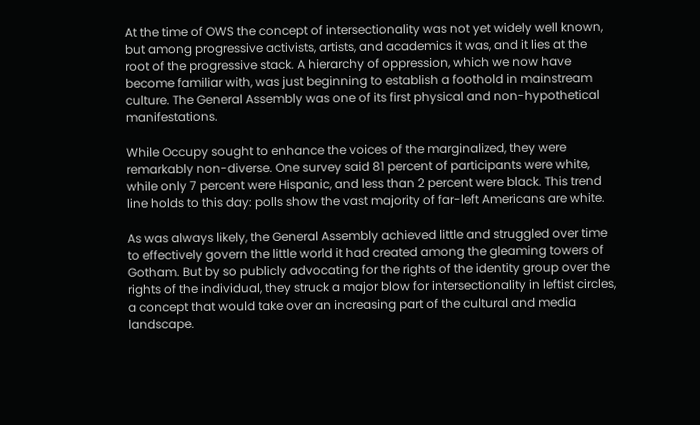At the time of OWS the concept of intersectionality was not yet widely well known, but among progressive activists, artists, and academics it was, and it lies at the root of the progressive stack. A hierarchy of oppression, which we now have become familiar with, was just beginning to establish a foothold in mainstream culture. The General Assembly was one of its first physical and non-hypothetical manifestations.

While Occupy sought to enhance the voices of the marginalized, they were remarkably non-diverse. One survey said 81 percent of participants were white, while only 7 percent were Hispanic, and less than 2 percent were black. This trend line holds to this day: polls show the vast majority of far-left Americans are white.

As was always likely, the General Assembly achieved little and struggled over time to effectively govern the little world it had created among the gleaming towers of Gotham. But by so publicly advocating for the rights of the identity group over the rights of the individual, they struck a major blow for intersectionality in leftist circles, a concept that would take over an increasing part of the cultural and media landscape.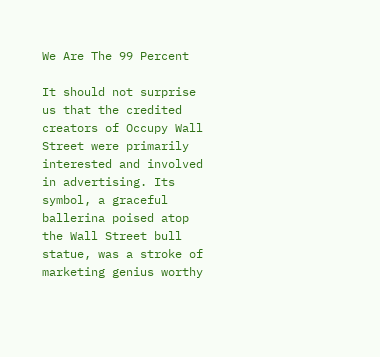We Are The 99 Percent

It should not surprise us that the credited creators of Occupy Wall Street were primarily interested and involved in advertising. Its symbol, a graceful ballerina poised atop the Wall Street bull statue, was a stroke of marketing genius worthy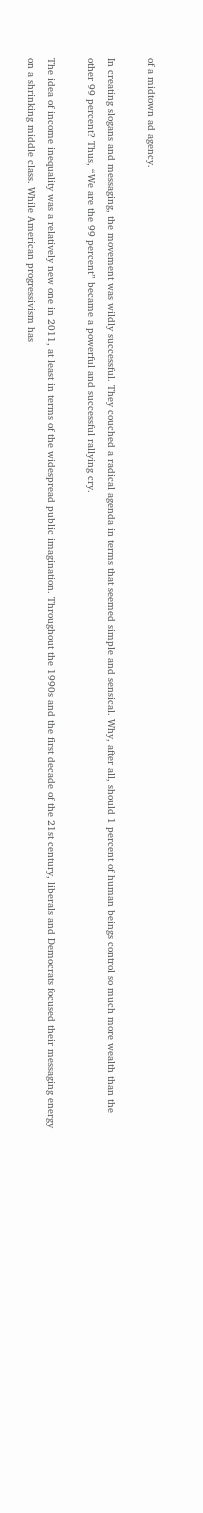of a midtown ad agency.

In creating slogans and messaging, the movement was wildly successful. They couched a radical agenda in terms that seemed simple and sensical. Why, after all, should 1 percent of human beings control so much more wealth than the other 99 percent? Thus, “We are the 99 percent” became a powerful and successful rallying cry.

The idea of income inequality was a relatively new one in 2011, at least in terms of the widespread public imagination. Throughout the 1990s and the first decade of the 21st century, liberals and Democrats focused their messaging energy on a shrinking middle class. While American progressivism has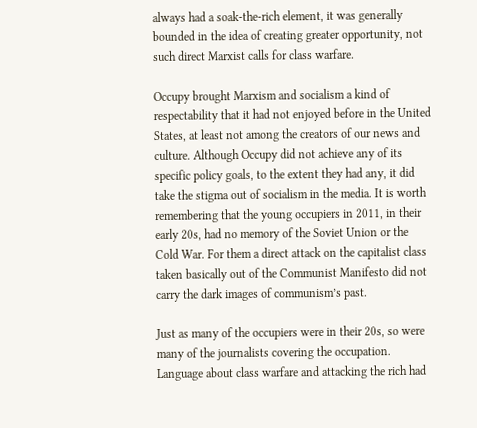always had a soak-the-rich element, it was generally bounded in the idea of creating greater opportunity, not such direct Marxist calls for class warfare.

Occupy brought Marxism and socialism a kind of respectability that it had not enjoyed before in the United States, at least not among the creators of our news and culture. Although Occupy did not achieve any of its specific policy goals, to the extent they had any, it did take the stigma out of socialism in the media. It is worth remembering that the young occupiers in 2011, in their early 20s, had no memory of the Soviet Union or the Cold War. For them a direct attack on the capitalist class taken basically out of the Communist Manifesto did not carry the dark images of communism’s past.

Just as many of the occupiers were in their 20s, so were many of the journalists covering the occupation. Language about class warfare and attacking the rich had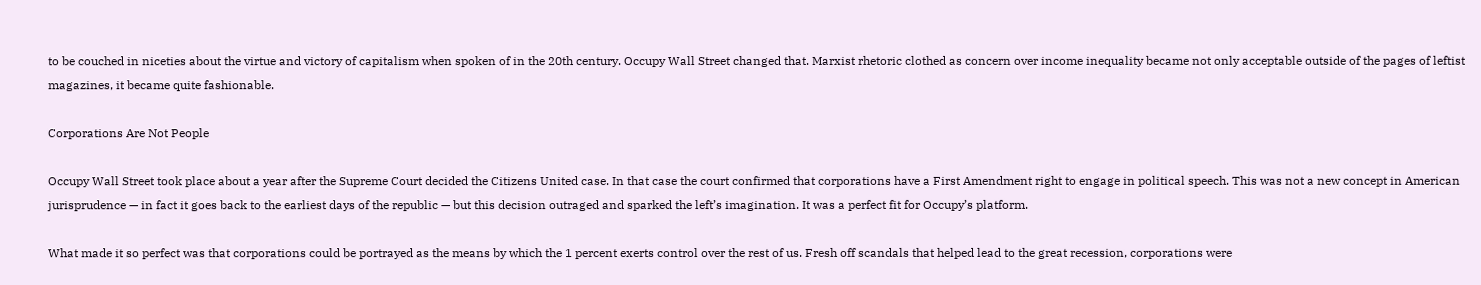to be couched in niceties about the virtue and victory of capitalism when spoken of in the 20th century. Occupy Wall Street changed that. Marxist rhetoric clothed as concern over income inequality became not only acceptable outside of the pages of leftist magazines, it became quite fashionable.

Corporations Are Not People

Occupy Wall Street took place about a year after the Supreme Court decided the Citizens United case. In that case the court confirmed that corporations have a First Amendment right to engage in political speech. This was not a new concept in American jurisprudence — in fact it goes back to the earliest days of the republic — but this decision outraged and sparked the left’s imagination. It was a perfect fit for Occupy’s platform.

What made it so perfect was that corporations could be portrayed as the means by which the 1 percent exerts control over the rest of us. Fresh off scandals that helped lead to the great recession, corporations were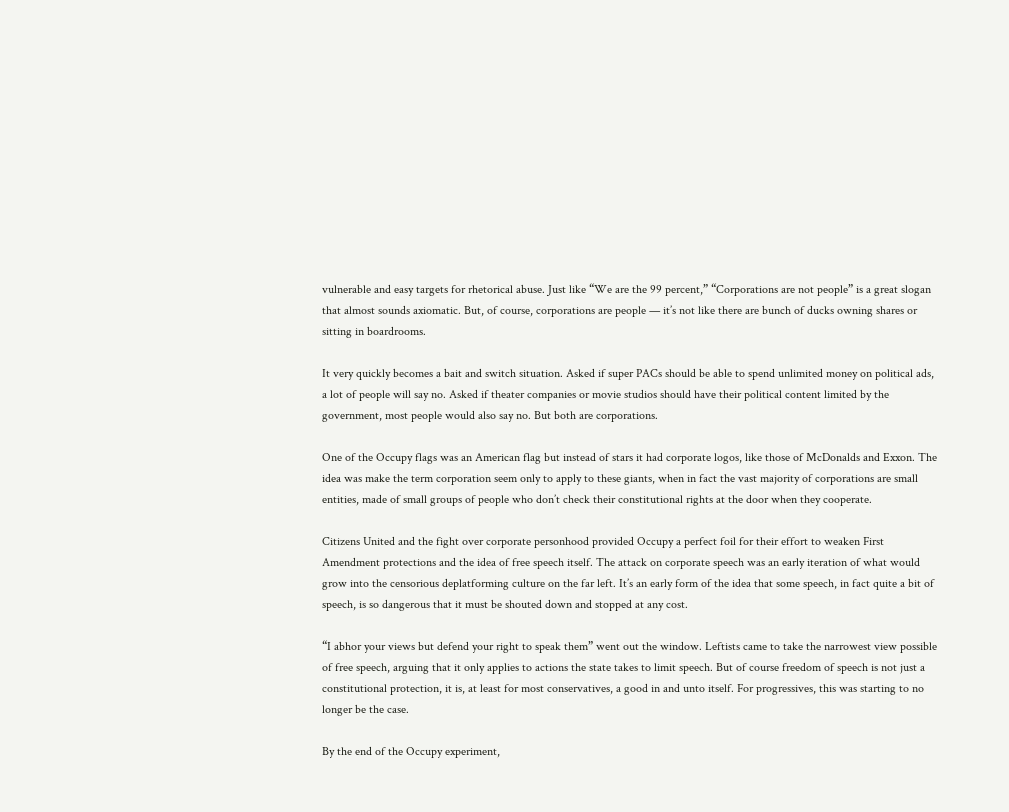vulnerable and easy targets for rhetorical abuse. Just like “We are the 99 percent,” “Corporations are not people” is a great slogan that almost sounds axiomatic. But, of course, corporations are people — it’s not like there are bunch of ducks owning shares or sitting in boardrooms.

It very quickly becomes a bait and switch situation. Asked if super PACs should be able to spend unlimited money on political ads, a lot of people will say no. Asked if theater companies or movie studios should have their political content limited by the government, most people would also say no. But both are corporations.

One of the Occupy flags was an American flag but instead of stars it had corporate logos, like those of McDonalds and Exxon. The idea was make the term corporation seem only to apply to these giants, when in fact the vast majority of corporations are small entities, made of small groups of people who don’t check their constitutional rights at the door when they cooperate.

Citizens United and the fight over corporate personhood provided Occupy a perfect foil for their effort to weaken First Amendment protections and the idea of free speech itself. The attack on corporate speech was an early iteration of what would grow into the censorious deplatforming culture on the far left. It’s an early form of the idea that some speech, in fact quite a bit of speech, is so dangerous that it must be shouted down and stopped at any cost.

“I abhor your views but defend your right to speak them” went out the window. Leftists came to take the narrowest view possible of free speech, arguing that it only applies to actions the state takes to limit speech. But of course freedom of speech is not just a constitutional protection, it is, at least for most conservatives, a good in and unto itself. For progressives, this was starting to no longer be the case.

By the end of the Occupy experiment,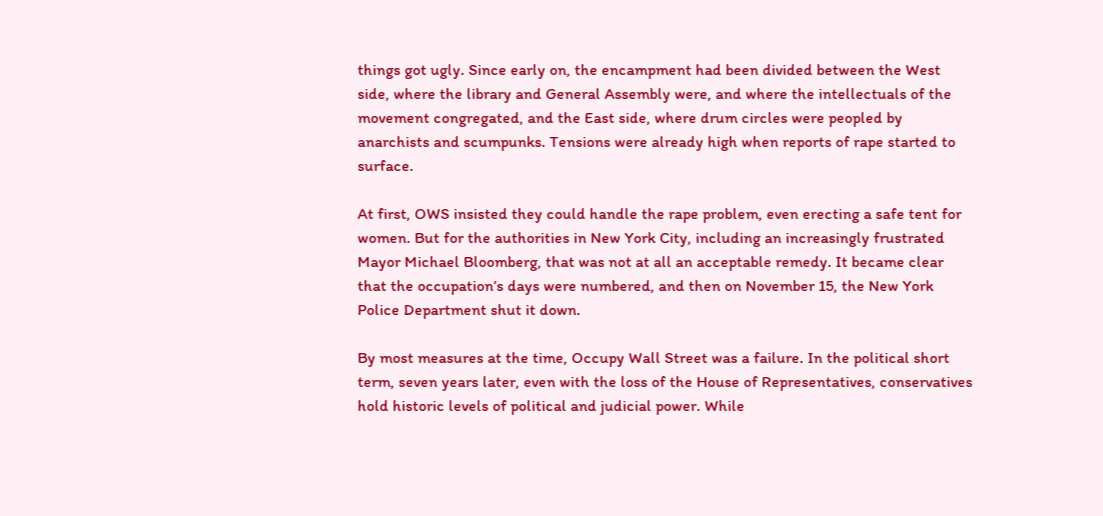things got ugly. Since early on, the encampment had been divided between the West side, where the library and General Assembly were, and where the intellectuals of the movement congregated, and the East side, where drum circles were peopled by anarchists and scumpunks. Tensions were already high when reports of rape started to surface.

At first, OWS insisted they could handle the rape problem, even erecting a safe tent for women. But for the authorities in New York City, including an increasingly frustrated Mayor Michael Bloomberg, that was not at all an acceptable remedy. It became clear that the occupation’s days were numbered, and then on November 15, the New York Police Department shut it down.

By most measures at the time, Occupy Wall Street was a failure. In the political short term, seven years later, even with the loss of the House of Representatives, conservatives hold historic levels of political and judicial power. While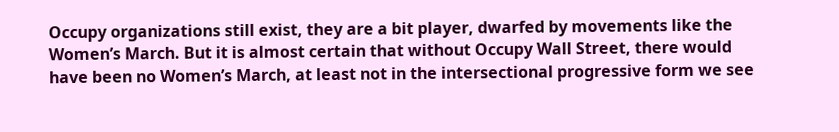Occupy organizations still exist, they are a bit player, dwarfed by movements like the Women’s March. But it is almost certain that without Occupy Wall Street, there would have been no Women’s March, at least not in the intersectional progressive form we see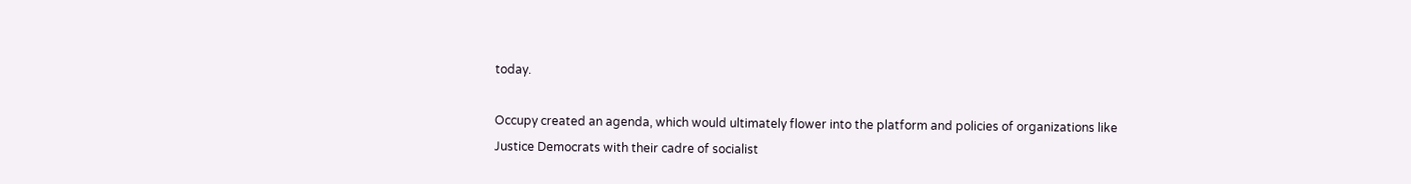today.

Occupy created an agenda, which would ultimately flower into the platform and policies of organizations like Justice Democrats with their cadre of socialist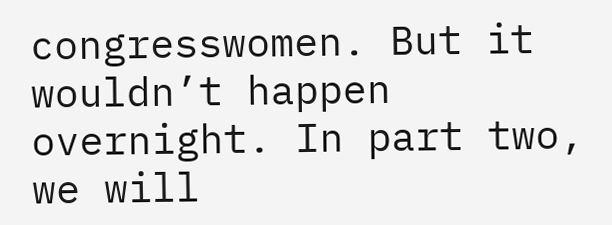congresswomen. But it wouldn’t happen overnight. In part two, we will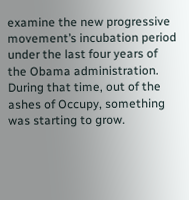examine the new progressive movement’s incubation period under the last four years of the Obama administration. During that time, out of the ashes of Occupy, something was starting to grow.